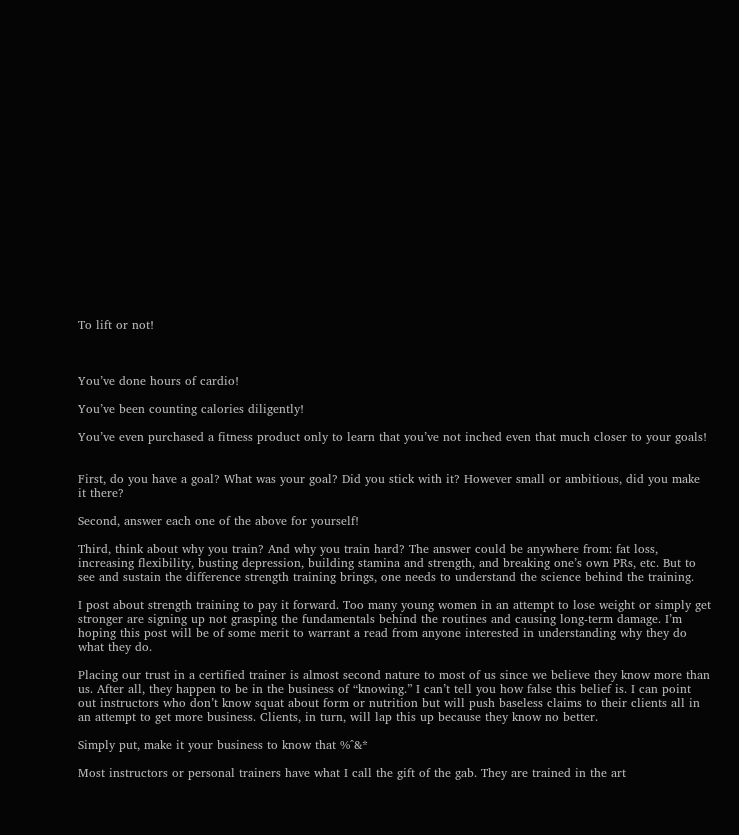To lift or not!



You’ve done hours of cardio!

You’ve been counting calories diligently!

You’ve even purchased a fitness product only to learn that you’ve not inched even that much closer to your goals!


First, do you have a goal? What was your goal? Did you stick with it? However small or ambitious, did you make it there?

Second, answer each one of the above for yourself!

Third, think about why you train? And why you train hard? The answer could be anywhere from: fat loss, increasing flexibility, busting depression, building stamina and strength, and breaking one’s own PRs, etc. But to see and sustain the difference strength training brings, one needs to understand the science behind the training.

I post about strength training to pay it forward. Too many young women in an attempt to lose weight or simply get stronger are signing up not grasping the fundamentals behind the routines and causing long-term damage. I’m hoping this post will be of some merit to warrant a read from anyone interested in understanding why they do what they do.

Placing our trust in a certified trainer is almost second nature to most of us since we believe they know more than us. After all, they happen to be in the business of “knowing.” I can’t tell you how false this belief is. I can point out instructors who don’t know squat about form or nutrition but will push baseless claims to their clients all in an attempt to get more business. Clients, in turn, will lap this up because they know no better.

Simply put, make it your business to know that %^&*

Most instructors or personal trainers have what I call the gift of the gab. They are trained in the art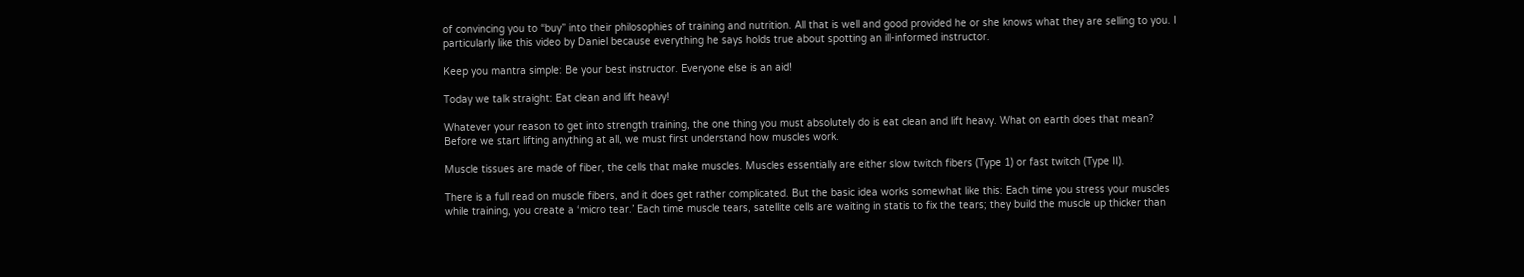of convincing you to “buy” into their philosophies of training and nutrition. All that is well and good provided he or she knows what they are selling to you. I particularly like this video by Daniel because everything he says holds true about spotting an ill-informed instructor.

Keep you mantra simple: Be your best instructor. Everyone else is an aid!

Today we talk straight: Eat clean and lift heavy!

Whatever your reason to get into strength training, the one thing you must absolutely do is eat clean and lift heavy. What on earth does that mean? Before we start lifting anything at all, we must first understand how muscles work.

Muscle tissues are made of fiber, the cells that make muscles. Muscles essentially are either slow twitch fibers (Type 1) or fast twitch (Type II).

There is a full read on muscle fibers, and it does get rather complicated. But the basic idea works somewhat like this: Each time you stress your muscles while training, you create a ‘micro tear.’ Each time muscle tears, satellite cells are waiting in statis to fix the tears; they build the muscle up thicker than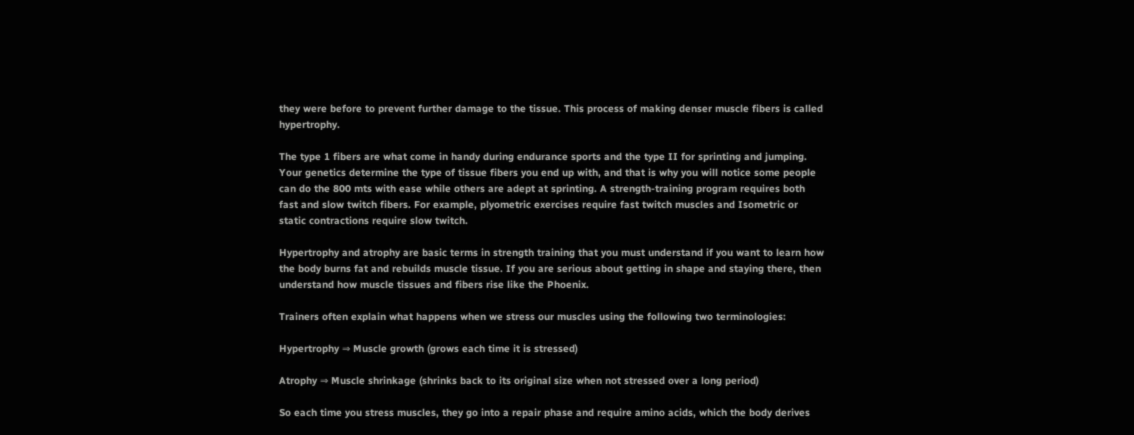they were before to prevent further damage to the tissue. This process of making denser muscle fibers is called hypertrophy.

The type 1 fibers are what come in handy during endurance sports and the type II for sprinting and jumping. Your genetics determine the type of tissue fibers you end up with, and that is why you will notice some people can do the 800 mts with ease while others are adept at sprinting. A strength-training program requires both fast and slow twitch fibers. For example, plyometric exercises require fast twitch muscles and Isometric or static contractions require slow twitch.

Hypertrophy and atrophy are basic terms in strength training that you must understand if you want to learn how the body burns fat and rebuilds muscle tissue. If you are serious about getting in shape and staying there, then understand how muscle tissues and fibers rise like the Phoenix.

Trainers often explain what happens when we stress our muscles using the following two terminologies:

Hypertrophy ⇒ Muscle growth (grows each time it is stressed)

Atrophy ⇒ Muscle shrinkage (shrinks back to its original size when not stressed over a long period)

So each time you stress muscles, they go into a repair phase and require amino acids, which the body derives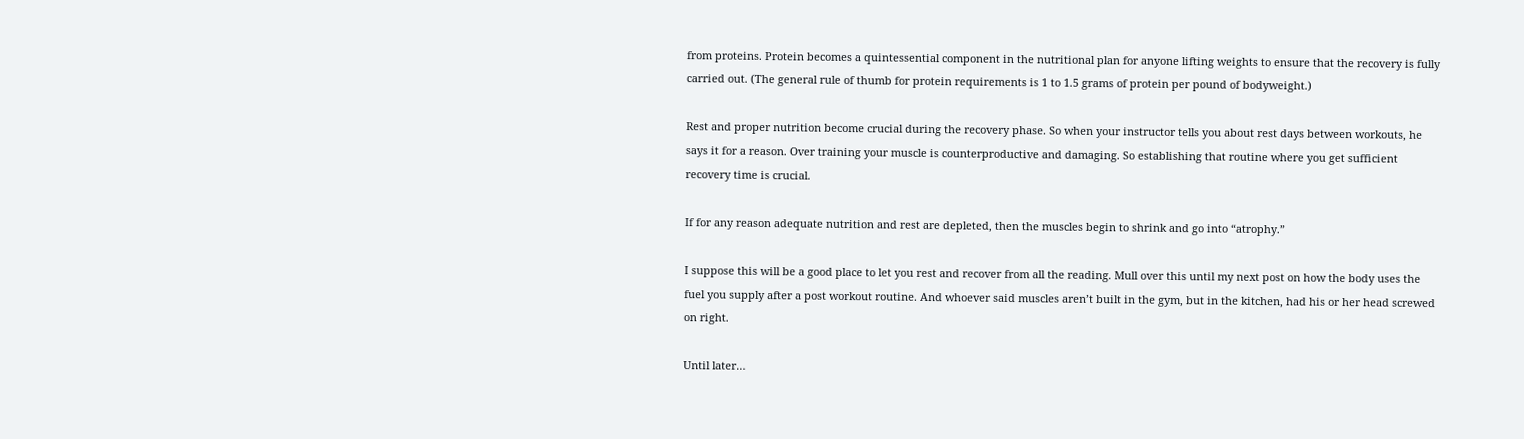from proteins. Protein becomes a quintessential component in the nutritional plan for anyone lifting weights to ensure that the recovery is fully carried out. (The general rule of thumb for protein requirements is 1 to 1.5 grams of protein per pound of bodyweight.)

Rest and proper nutrition become crucial during the recovery phase. So when your instructor tells you about rest days between workouts, he says it for a reason. Over training your muscle is counterproductive and damaging. So establishing that routine where you get sufficient recovery time is crucial.

If for any reason adequate nutrition and rest are depleted, then the muscles begin to shrink and go into “atrophy.”

I suppose this will be a good place to let you rest and recover from all the reading. Mull over this until my next post on how the body uses the fuel you supply after a post workout routine. And whoever said muscles aren’t built in the gym, but in the kitchen, had his or her head screwed on right.

Until later…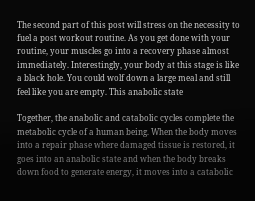The second part of this post will stress on the necessity to fuel a post workout routine. As you get done with your routine, your muscles go into a recovery phase almost immediately. Interestingly, your body at this stage is like a black hole. You could wolf down a large meal and still feel like you are empty. This anabolic state

Together, the anabolic and catabolic cycles complete the metabolic cycle of a human being. When the body moves into a repair phase where damaged tissue is restored, it goes into an anabolic state and when the body breaks down food to generate energy, it moves into a catabolic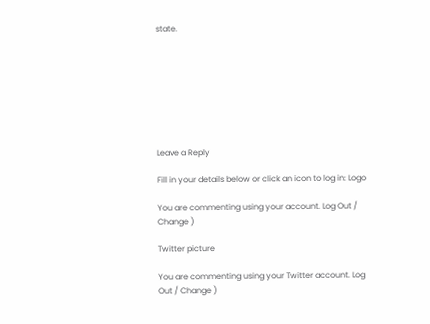state.








Leave a Reply

Fill in your details below or click an icon to log in: Logo

You are commenting using your account. Log Out / Change )

Twitter picture

You are commenting using your Twitter account. Log Out / Change )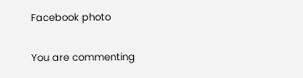Facebook photo

You are commenting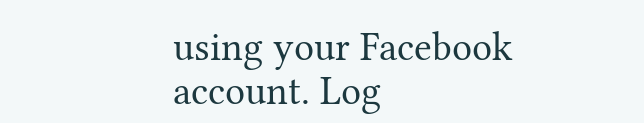using your Facebook account. Log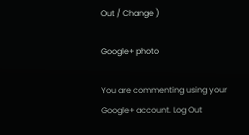Out / Change )

Google+ photo

You are commenting using your Google+ account. Log Out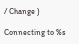/ Change )

Connecting to %s